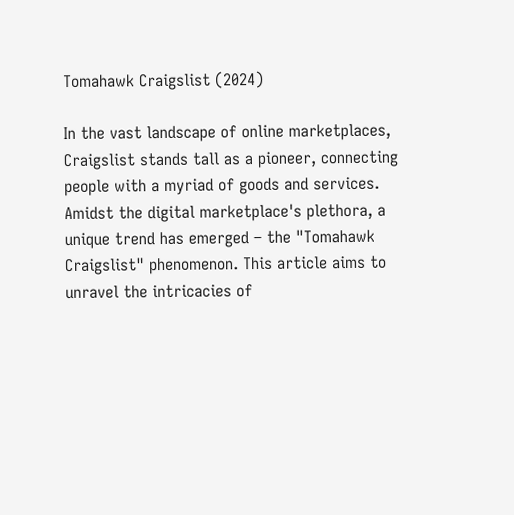Tomahawk Craigslist (2024)

In the vast landscape of online marketplaces, Craigslist stands tall as a pioneer, connecting people with a myriad of goods and services. Amidst the digital marketplace's plethora, a unique trend has emerged – the "Tomahawk Craigslist" phenomenon. This article aims to unravel the intricacies of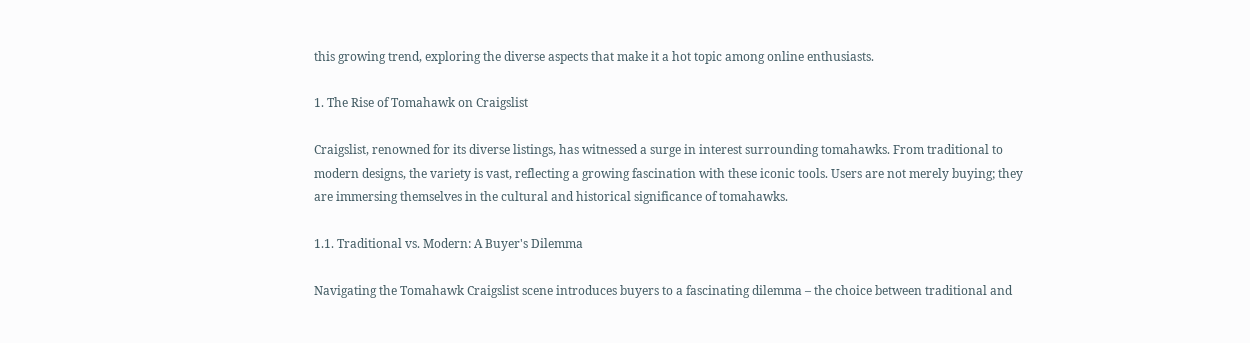this growing trend, exploring the diverse aspects that make it a hot topic among online enthusiasts.

1. The Rise of Tomahawk on Craigslist

Craigslist, renowned for its diverse listings, has witnessed a surge in interest surrounding tomahawks. From traditional to modern designs, the variety is vast, reflecting a growing fascination with these iconic tools. Users are not merely buying; they are immersing themselves in the cultural and historical significance of tomahawks.

1.1. Traditional vs. Modern: A Buyer's Dilemma

Navigating the Tomahawk Craigslist scene introduces buyers to a fascinating dilemma – the choice between traditional and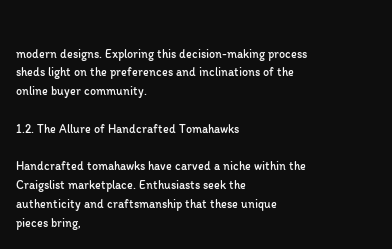modern designs. Exploring this decision-making process sheds light on the preferences and inclinations of the online buyer community.

1.2. The Allure of Handcrafted Tomahawks

Handcrafted tomahawks have carved a niche within the Craigslist marketplace. Enthusiasts seek the authenticity and craftsmanship that these unique pieces bring,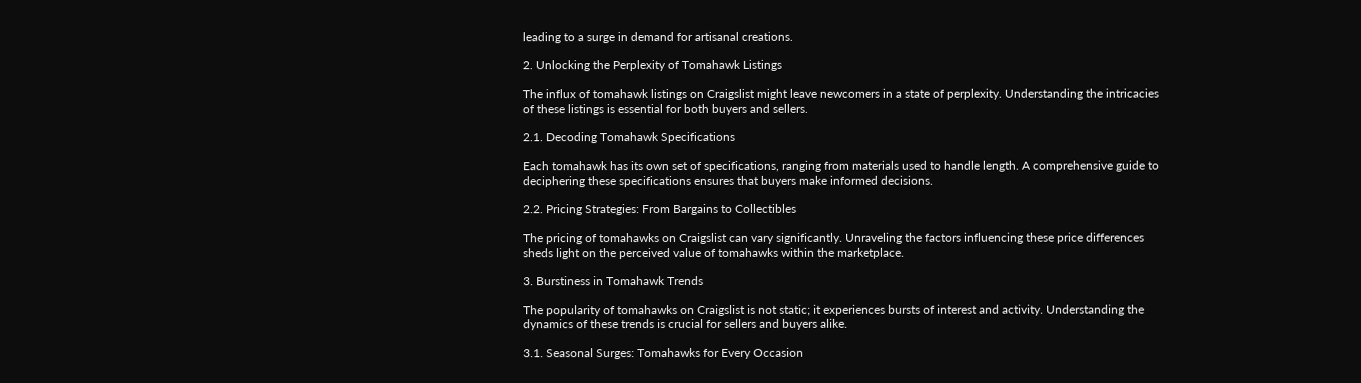leading to a surge in demand for artisanal creations.

2. Unlocking the Perplexity of Tomahawk Listings

The influx of tomahawk listings on Craigslist might leave newcomers in a state of perplexity. Understanding the intricacies of these listings is essential for both buyers and sellers.

2.1. Decoding Tomahawk Specifications

Each tomahawk has its own set of specifications, ranging from materials used to handle length. A comprehensive guide to deciphering these specifications ensures that buyers make informed decisions.

2.2. Pricing Strategies: From Bargains to Collectibles

The pricing of tomahawks on Craigslist can vary significantly. Unraveling the factors influencing these price differences sheds light on the perceived value of tomahawks within the marketplace.

3. Burstiness in Tomahawk Trends

The popularity of tomahawks on Craigslist is not static; it experiences bursts of interest and activity. Understanding the dynamics of these trends is crucial for sellers and buyers alike.

3.1. Seasonal Surges: Tomahawks for Every Occasion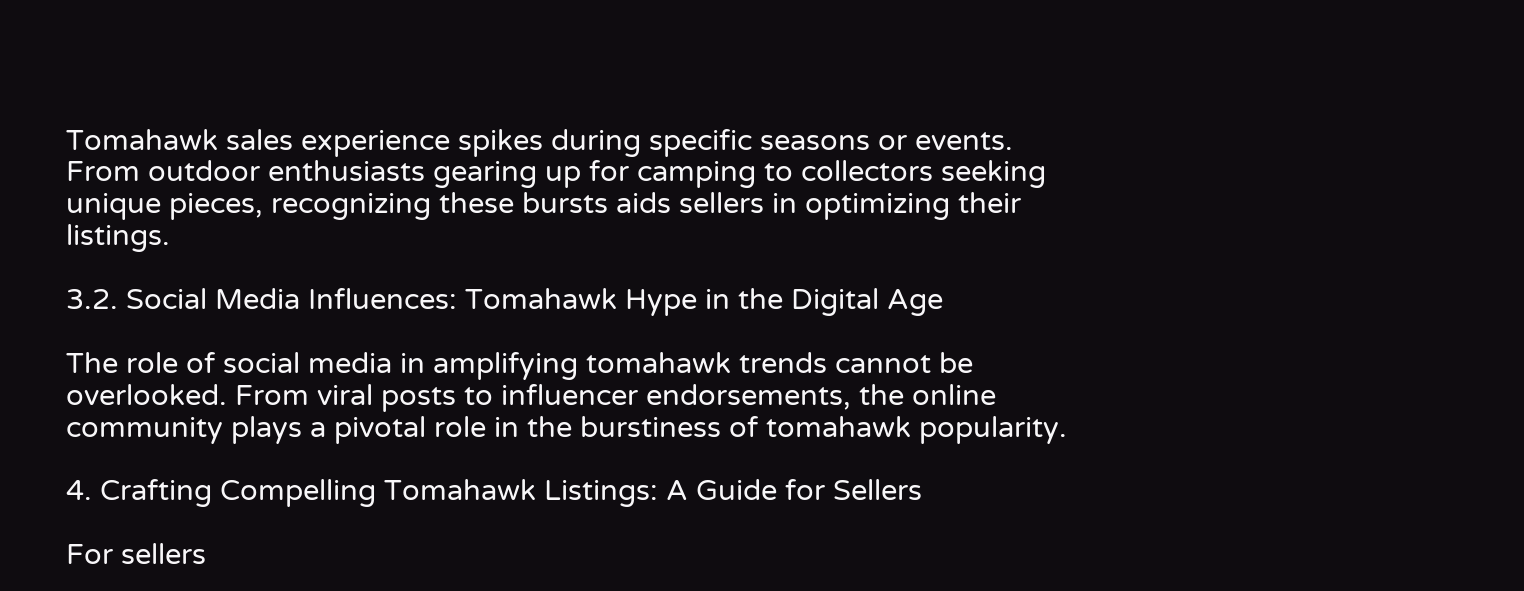Tomahawk sales experience spikes during specific seasons or events. From outdoor enthusiasts gearing up for camping to collectors seeking unique pieces, recognizing these bursts aids sellers in optimizing their listings.

3.2. Social Media Influences: Tomahawk Hype in the Digital Age

The role of social media in amplifying tomahawk trends cannot be overlooked. From viral posts to influencer endorsements, the online community plays a pivotal role in the burstiness of tomahawk popularity.

4. Crafting Compelling Tomahawk Listings: A Guide for Sellers

For sellers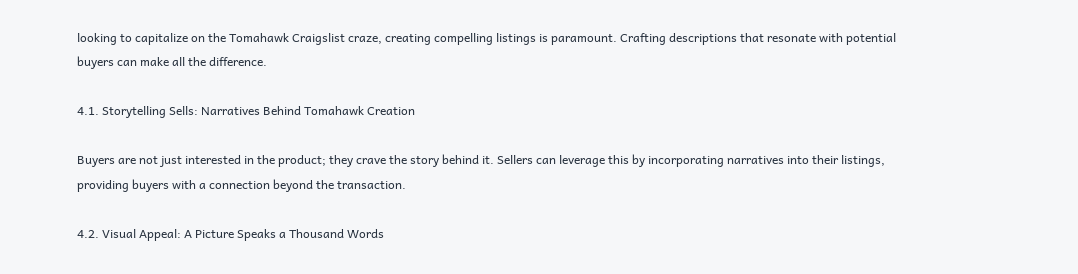looking to capitalize on the Tomahawk Craigslist craze, creating compelling listings is paramount. Crafting descriptions that resonate with potential buyers can make all the difference.

4.1. Storytelling Sells: Narratives Behind Tomahawk Creation

Buyers are not just interested in the product; they crave the story behind it. Sellers can leverage this by incorporating narratives into their listings, providing buyers with a connection beyond the transaction.

4.2. Visual Appeal: A Picture Speaks a Thousand Words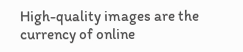High-quality images are the currency of online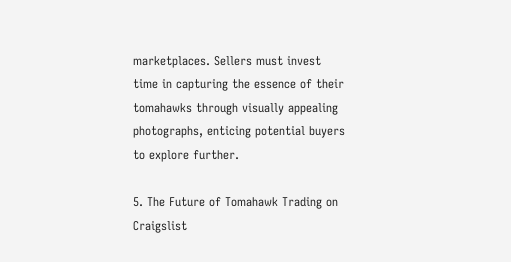marketplaces. Sellers must invest time in capturing the essence of their tomahawks through visually appealing photographs, enticing potential buyers to explore further.

5. The Future of Tomahawk Trading on Craigslist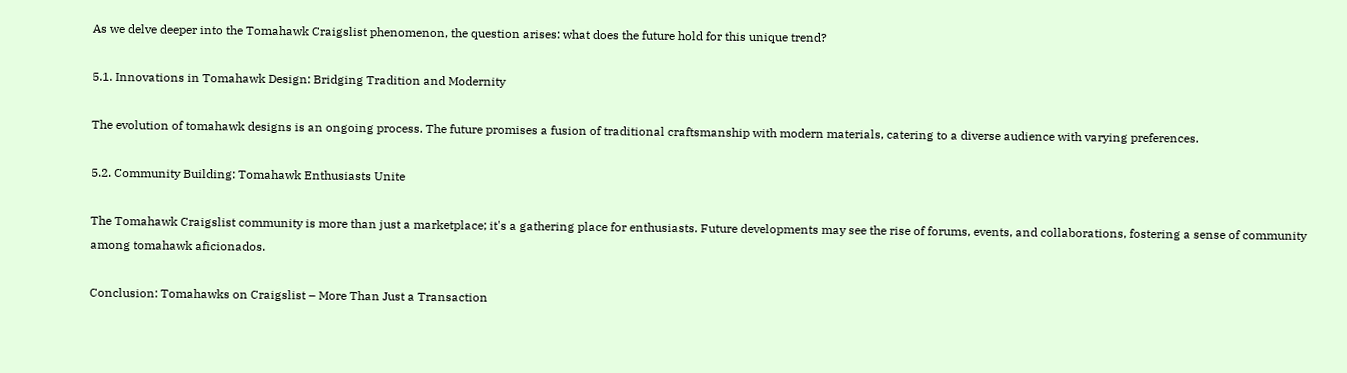As we delve deeper into the Tomahawk Craigslist phenomenon, the question arises: what does the future hold for this unique trend?

5.1. Innovations in Tomahawk Design: Bridging Tradition and Modernity

The evolution of tomahawk designs is an ongoing process. The future promises a fusion of traditional craftsmanship with modern materials, catering to a diverse audience with varying preferences.

5.2. Community Building: Tomahawk Enthusiasts Unite

The Tomahawk Craigslist community is more than just a marketplace; it's a gathering place for enthusiasts. Future developments may see the rise of forums, events, and collaborations, fostering a sense of community among tomahawk aficionados.

Conclusion: Tomahawks on Craigslist – More Than Just a Transaction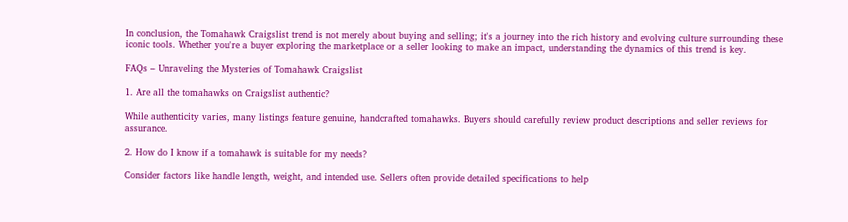In conclusion, the Tomahawk Craigslist trend is not merely about buying and selling; it's a journey into the rich history and evolving culture surrounding these iconic tools. Whether you're a buyer exploring the marketplace or a seller looking to make an impact, understanding the dynamics of this trend is key.

FAQs – Unraveling the Mysteries of Tomahawk Craigslist

1. Are all the tomahawks on Craigslist authentic?

While authenticity varies, many listings feature genuine, handcrafted tomahawks. Buyers should carefully review product descriptions and seller reviews for assurance.

2. How do I know if a tomahawk is suitable for my needs?

Consider factors like handle length, weight, and intended use. Sellers often provide detailed specifications to help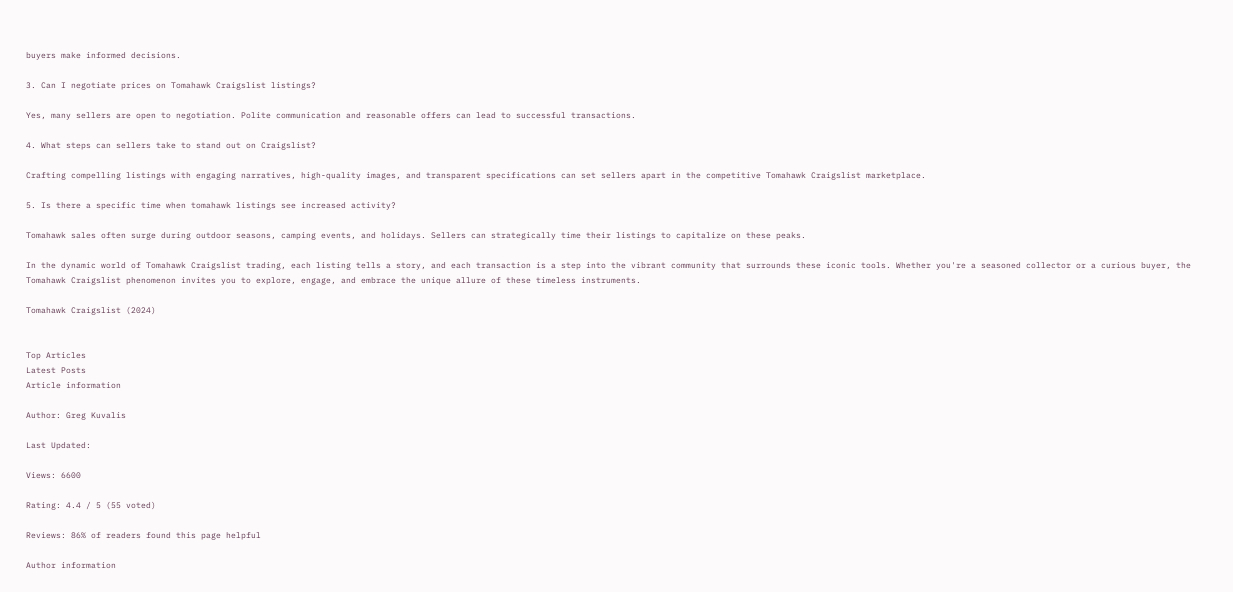buyers make informed decisions.

3. Can I negotiate prices on Tomahawk Craigslist listings?

Yes, many sellers are open to negotiation. Polite communication and reasonable offers can lead to successful transactions.

4. What steps can sellers take to stand out on Craigslist?

Crafting compelling listings with engaging narratives, high-quality images, and transparent specifications can set sellers apart in the competitive Tomahawk Craigslist marketplace.

5. Is there a specific time when tomahawk listings see increased activity?

Tomahawk sales often surge during outdoor seasons, camping events, and holidays. Sellers can strategically time their listings to capitalize on these peaks.

In the dynamic world of Tomahawk Craigslist trading, each listing tells a story, and each transaction is a step into the vibrant community that surrounds these iconic tools. Whether you're a seasoned collector or a curious buyer, the Tomahawk Craigslist phenomenon invites you to explore, engage, and embrace the unique allure of these timeless instruments.

Tomahawk Craigslist (2024)


Top Articles
Latest Posts
Article information

Author: Greg Kuvalis

Last Updated:

Views: 6600

Rating: 4.4 / 5 (55 voted)

Reviews: 86% of readers found this page helpful

Author information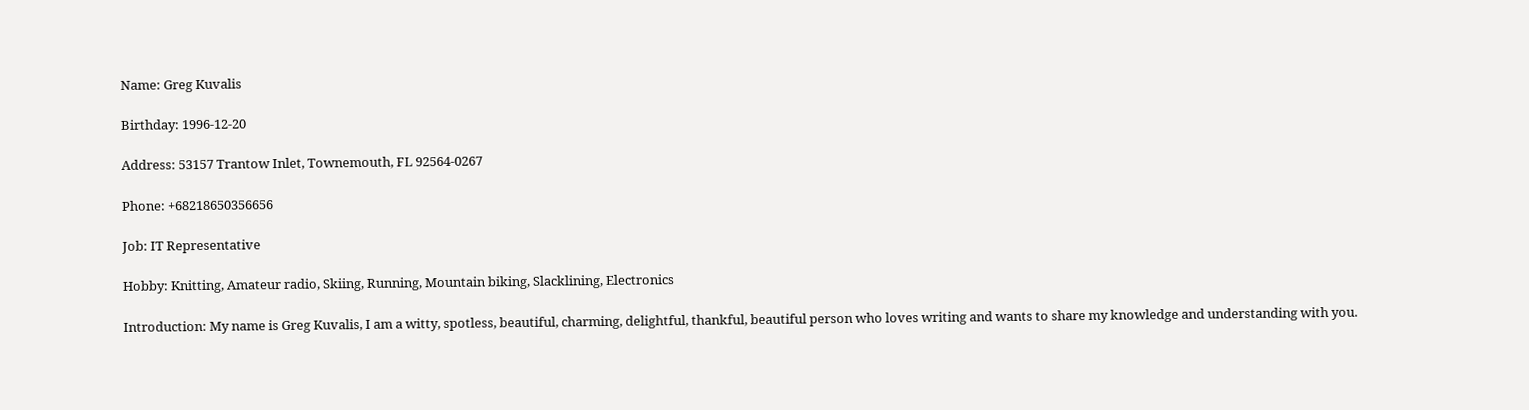Name: Greg Kuvalis

Birthday: 1996-12-20

Address: 53157 Trantow Inlet, Townemouth, FL 92564-0267

Phone: +68218650356656

Job: IT Representative

Hobby: Knitting, Amateur radio, Skiing, Running, Mountain biking, Slacklining, Electronics

Introduction: My name is Greg Kuvalis, I am a witty, spotless, beautiful, charming, delightful, thankful, beautiful person who loves writing and wants to share my knowledge and understanding with you.